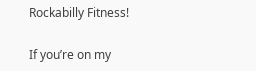Rockabilly Fitness!

If you’re on my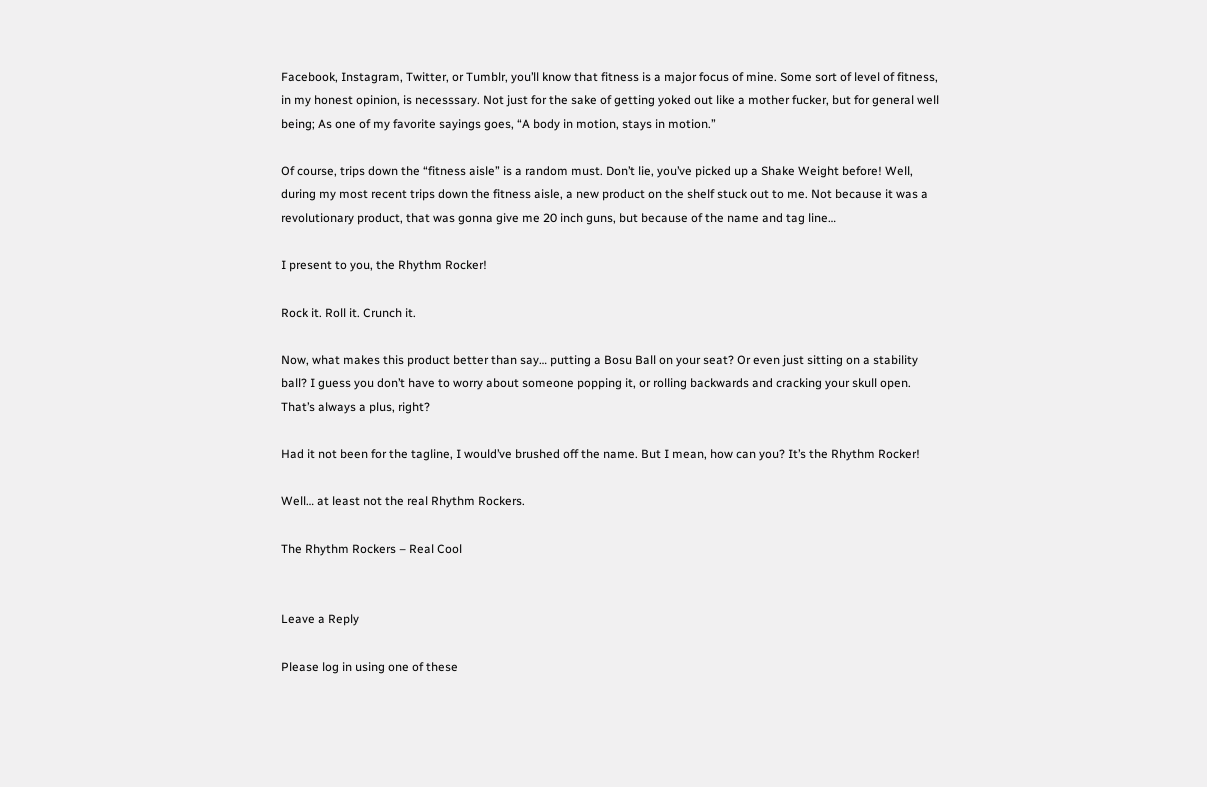Facebook, Instagram, Twitter, or Tumblr, you’ll know that fitness is a major focus of mine. Some sort of level of fitness, in my honest opinion, is necesssary. Not just for the sake of getting yoked out like a mother fucker, but for general well being; As one of my favorite sayings goes, “A body in motion, stays in motion.”

Of course, trips down the “fitness aisle” is a random must. Don’t lie, you’ve picked up a Shake Weight before! Well, during my most recent trips down the fitness aisle, a new product on the shelf stuck out to me. Not because it was a revolutionary product, that was gonna give me 20 inch guns, but because of the name and tag line…

I present to you, the Rhythm Rocker!

Rock it. Roll it. Crunch it.

Now, what makes this product better than say… putting a Bosu Ball on your seat? Or even just sitting on a stability ball? I guess you don’t have to worry about someone popping it, or rolling backwards and cracking your skull open.  That’s always a plus, right?

Had it not been for the tagline, I would’ve brushed off the name. But I mean, how can you? It’s the Rhythm Rocker!

Well… at least not the real Rhythm Rockers.

The Rhythm Rockers – Real Cool


Leave a Reply

Please log in using one of these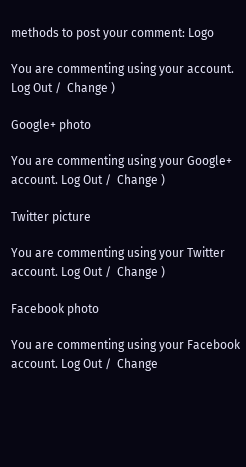methods to post your comment: Logo

You are commenting using your account. Log Out /  Change )

Google+ photo

You are commenting using your Google+ account. Log Out /  Change )

Twitter picture

You are commenting using your Twitter account. Log Out /  Change )

Facebook photo

You are commenting using your Facebook account. Log Out /  Change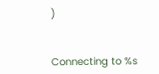)


Connecting to %s